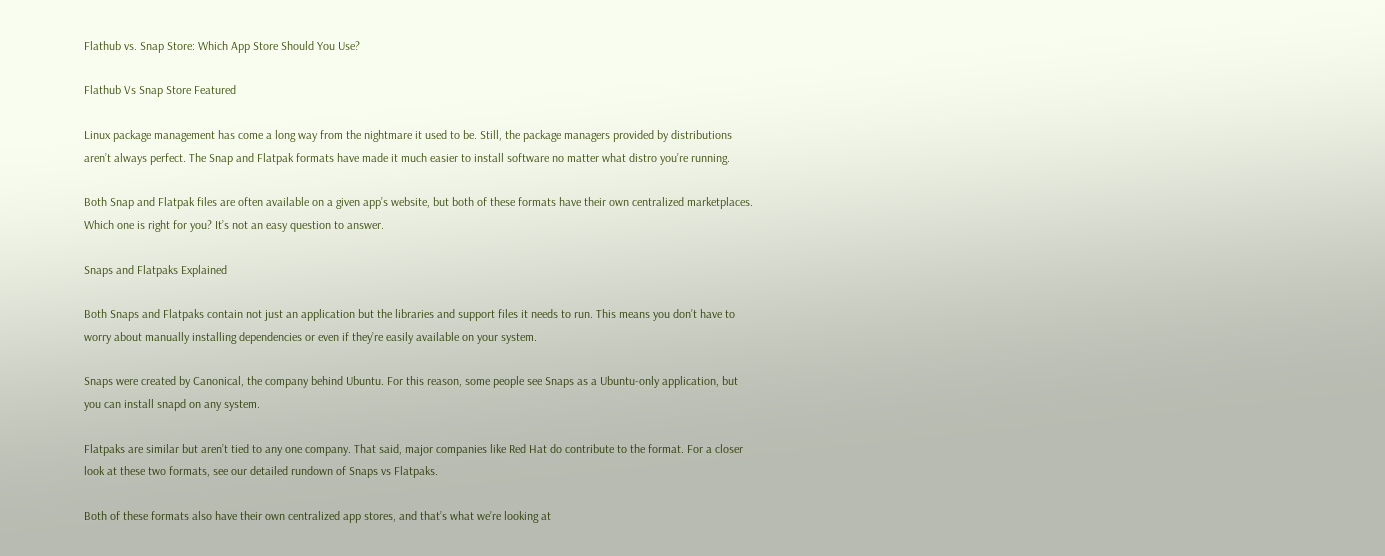Flathub vs. Snap Store: Which App Store Should You Use?

Flathub Vs Snap Store Featured

Linux package management has come a long way from the nightmare it used to be. Still, the package managers provided by distributions aren’t always perfect. The Snap and Flatpak formats have made it much easier to install software no matter what distro you’re running.

Both Snap and Flatpak files are often available on a given app’s website, but both of these formats have their own centralized marketplaces. Which one is right for you? It’s not an easy question to answer.

Snaps and Flatpaks Explained

Both Snaps and Flatpaks contain not just an application but the libraries and support files it needs to run. This means you don’t have to worry about manually installing dependencies or even if they’re easily available on your system.

Snaps were created by Canonical, the company behind Ubuntu. For this reason, some people see Snaps as a Ubuntu-only application, but you can install snapd on any system.

Flatpaks are similar but aren’t tied to any one company. That said, major companies like Red Hat do contribute to the format. For a closer look at these two formats, see our detailed rundown of Snaps vs Flatpaks.

Both of these formats also have their own centralized app stores, and that’s what we’re looking at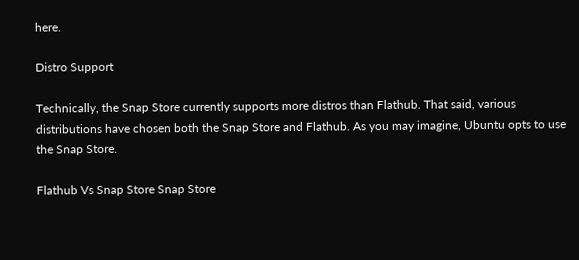here.

Distro Support

Technically, the Snap Store currently supports more distros than Flathub. That said, various distributions have chosen both the Snap Store and Flathub. As you may imagine, Ubuntu opts to use the Snap Store.

Flathub Vs Snap Store Snap Store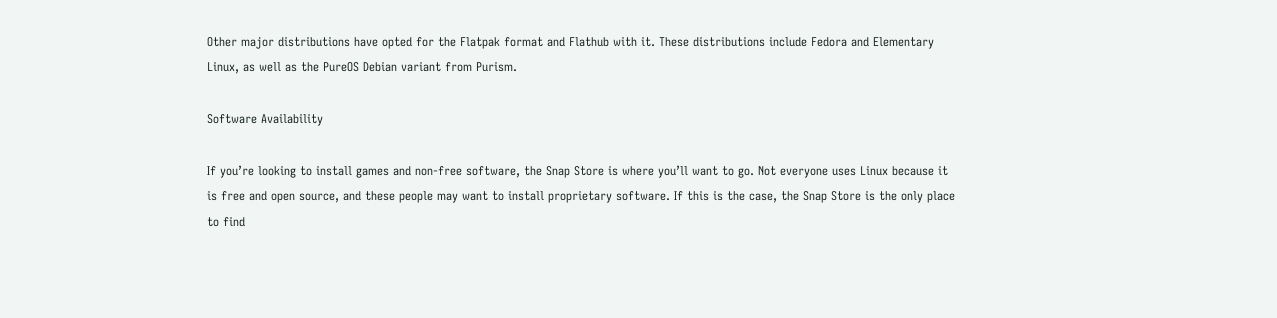Other major distributions have opted for the Flatpak format and Flathub with it. These distributions include Fedora and Elementary Linux, as well as the PureOS Debian variant from Purism.

Software Availability

If you’re looking to install games and non-free software, the Snap Store is where you’ll want to go. Not everyone uses Linux because it is free and open source, and these people may want to install proprietary software. If this is the case, the Snap Store is the only place to find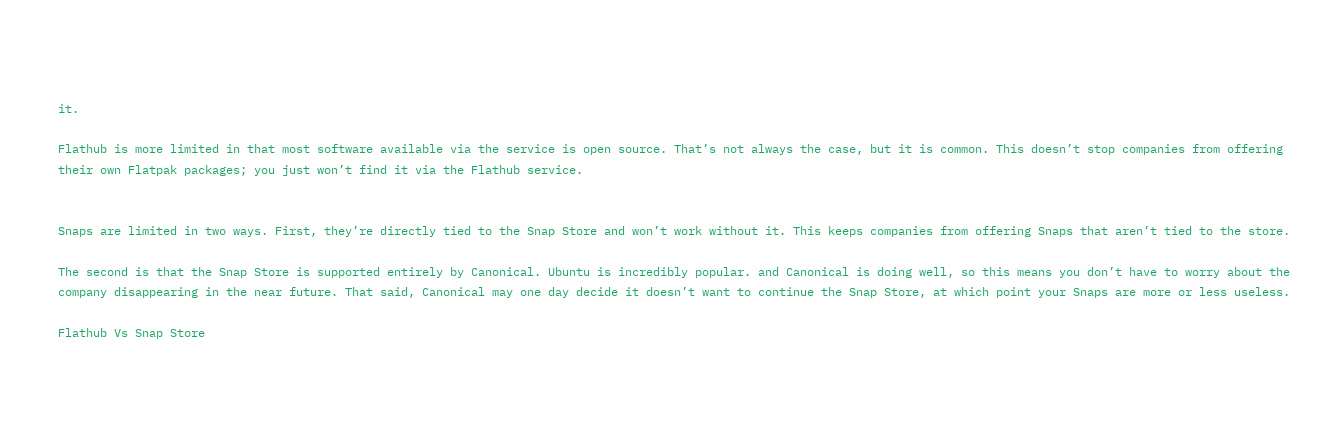it.

Flathub is more limited in that most software available via the service is open source. That’s not always the case, but it is common. This doesn’t stop companies from offering their own Flatpak packages; you just won’t find it via the Flathub service.


Snaps are limited in two ways. First, they’re directly tied to the Snap Store and won’t work without it. This keeps companies from offering Snaps that aren’t tied to the store.

The second is that the Snap Store is supported entirely by Canonical. Ubuntu is incredibly popular. and Canonical is doing well, so this means you don’t have to worry about the company disappearing in the near future. That said, Canonical may one day decide it doesn’t want to continue the Snap Store, at which point your Snaps are more or less useless.

Flathub Vs Snap Store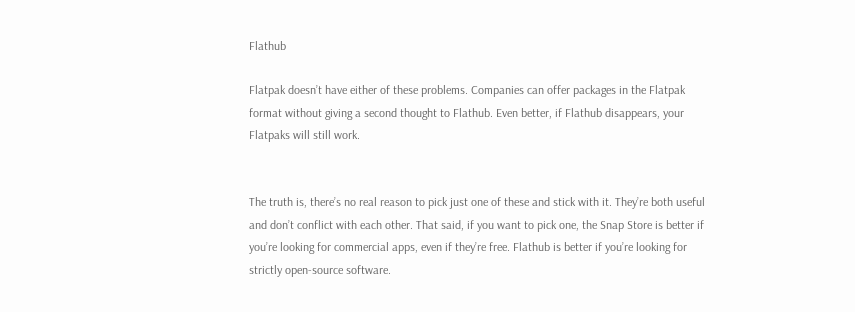Flathub

Flatpak doesn’t have either of these problems. Companies can offer packages in the Flatpak format without giving a second thought to Flathub. Even better, if Flathub disappears, your Flatpaks will still work.


The truth is, there’s no real reason to pick just one of these and stick with it. They’re both useful and don’t conflict with each other. That said, if you want to pick one, the Snap Store is better if you’re looking for commercial apps, even if they’re free. Flathub is better if you’re looking for strictly open-source software.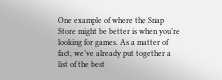One example of where the Snap Store might be better is when you’re looking for games. As a matter of fact, we’ve already put together a list of the best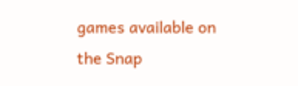games available on the Snap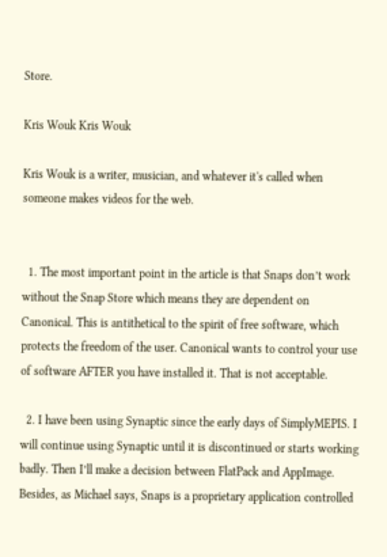Store.

Kris Wouk Kris Wouk

Kris Wouk is a writer, musician, and whatever it's called when someone makes videos for the web.


  1. The most important point in the article is that Snaps don’t work without the Snap Store which means they are dependent on Canonical. This is antithetical to the spirit of free software, which protects the freedom of the user. Canonical wants to control your use of software AFTER you have installed it. That is not acceptable.

  2. I have been using Synaptic since the early days of SimplyMEPIS. I will continue using Synaptic until it is discontinued or starts working badly. Then I’ll make a decision between FlatPack and AppImage. Besides, as Michael says, Snaps is a proprietary application controlled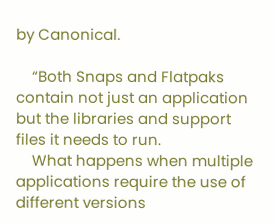by Canonical.

    “Both Snaps and Flatpaks contain not just an application but the libraries and support files it needs to run.
    What happens when multiple applications require the use of different versions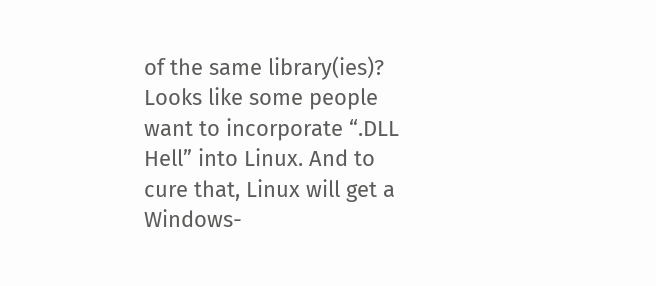of the same library(ies)? Looks like some people want to incorporate “.DLL Hell” into Linux. And to cure that, Linux will get a Windows-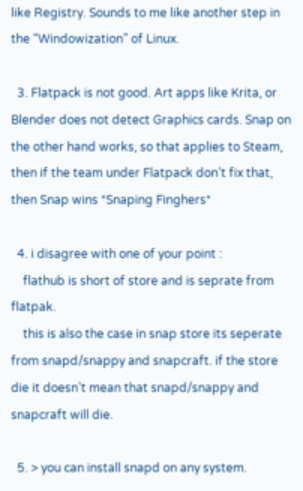like Registry. Sounds to me like another step in the “Windowization” of Linux.

  3. Flatpack is not good. Art apps like Krita, or Blender does not detect Graphics cards. Snap on the other hand works, so that applies to Steam, then if the team under Flatpack don’t fix that, then Snap wins *Snaping Finghers*

  4. i disagree with one of your point :
    flathub is short of store and is seprate from flatpak.
    this is also the case in snap store its seperate from snapd/snappy and snapcraft. if the store die it doesn’t mean that snapd/snappy and snapcraft will die.

  5. > you can install snapd on any system.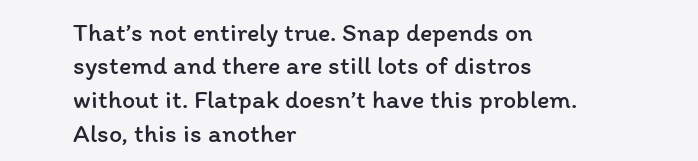That’s not entirely true. Snap depends on systemd and there are still lots of distros without it. Flatpak doesn’t have this problem. Also, this is another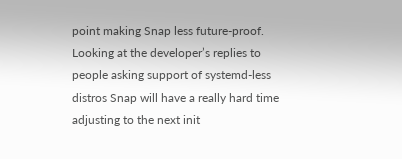point making Snap less future-proof. Looking at the developer’s replies to people asking support of systemd-less distros Snap will have a really hard time adjusting to the next init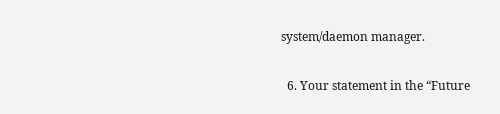system/daemon manager.

  6. Your statement in the “Future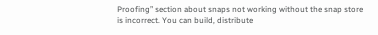Proofing” section about snaps not working without the snap store is incorrect. You can build, distribute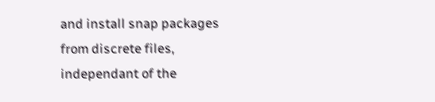and install snap packages from discrete files, independant of the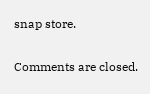snap store.

Comments are closed.